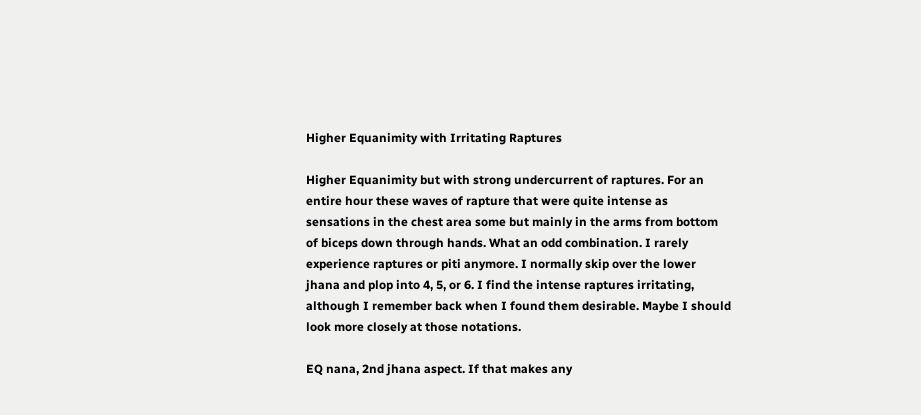Higher Equanimity with Irritating Raptures

Higher Equanimity but with strong undercurrent of raptures. For an entire hour these waves of rapture that were quite intense as sensations in the chest area some but mainly in the arms from bottom of biceps down through hands. What an odd combination. I rarely experience raptures or piti anymore. I normally skip over the lower jhana and plop into 4, 5, or 6. I find the intense raptures irritating, although I remember back when I found them desirable. Maybe I should look more closely at those notations.

EQ nana, 2nd jhana aspect. If that makes any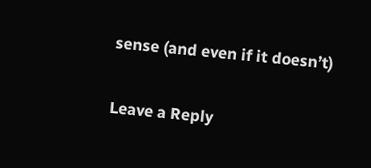sense (and even if it doesn’t)

Leave a Reply